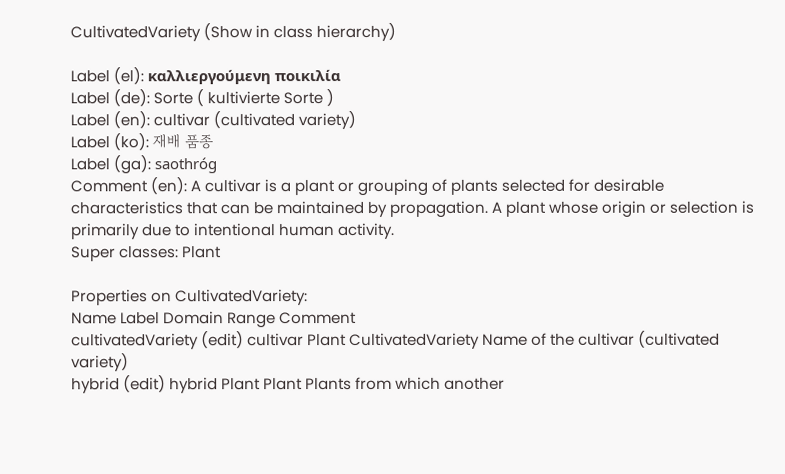CultivatedVariety (Show in class hierarchy)

Label (el): καλλιεργούμενη ποικιλία
Label (de): Sorte ( kultivierte Sorte )
Label (en): cultivar (cultivated variety)
Label (ko): 재배 품종
Label (ga): saothróg
Comment (en): A cultivar is a plant or grouping of plants selected for desirable characteristics that can be maintained by propagation. A plant whose origin or selection is primarily due to intentional human activity.
Super classes: Plant

Properties on CultivatedVariety:
Name Label Domain Range Comment
cultivatedVariety (edit) cultivar Plant CultivatedVariety Name of the cultivar (cultivated variety)
hybrid (edit) hybrid Plant Plant Plants from which another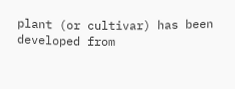plant (or cultivar) has been developed from